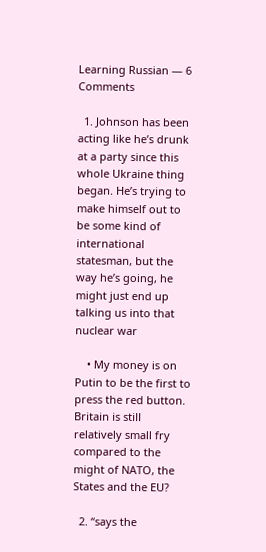Learning Russian — 6 Comments

  1. Johnson has been acting like he’s drunk at a party since this whole Ukraine thing began. He’s trying to make himself out to be some kind of international statesman, but the way he’s going, he might just end up talking us into that nuclear war

    • My money is on Putin to be the first to press the red button. Britain is still relatively small fry compared to the might of NATO, the States and the EU?

  2. “says the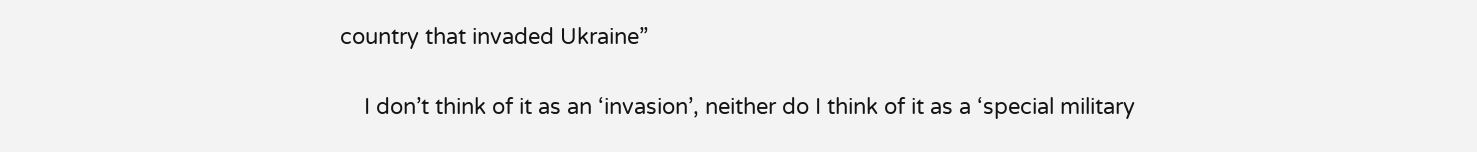country that invaded Ukraine”

    I don’t think of it as an ‘invasion’, neither do I think of it as a ‘special military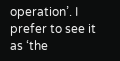operation’. I prefer to see it as ‘the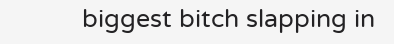biggest bitch slapping in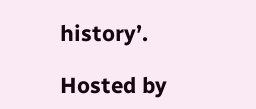history’.

Hosted by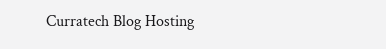Curratech Blog Hosting